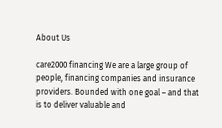About Us

care2000 financing We are a large group of people, financing companies and insurance providers. Bounded with one goal – and that is to deliver valuable and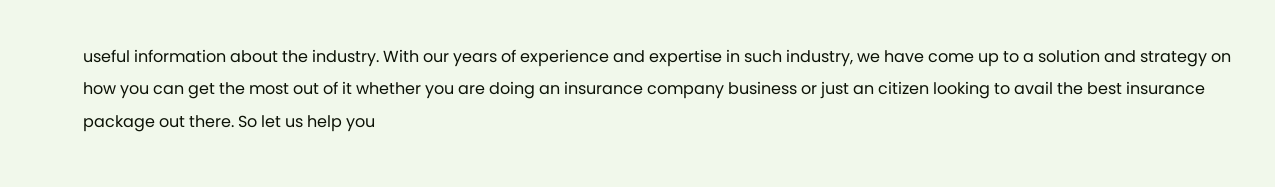useful information about the industry. With our years of experience and expertise in such industry, we have come up to a solution and strategy on how you can get the most out of it whether you are doing an insurance company business or just an citizen looking to avail the best insurance package out there. So let us help you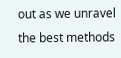out as we unravel the best methods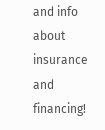and info about insurance and financing!